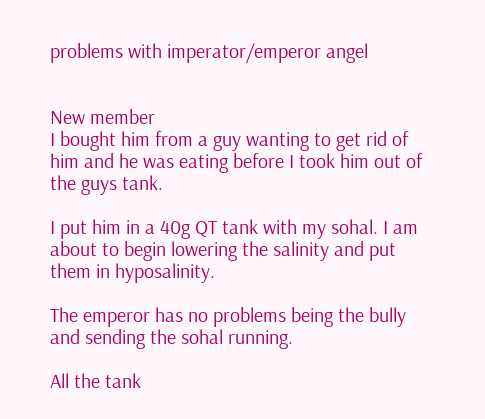problems with imperator/emperor angel


New member
I bought him from a guy wanting to get rid of him and he was eating before I took him out of the guys tank.

I put him in a 40g QT tank with my sohal. I am about to begin lowering the salinity and put them in hyposalinity.

The emperor has no problems being the bully and sending the sohal running.

All the tank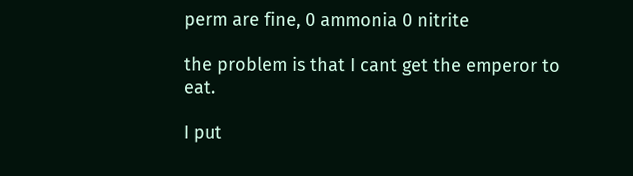perm are fine, 0 ammonia 0 nitrite

the problem is that I cant get the emperor to eat.

I put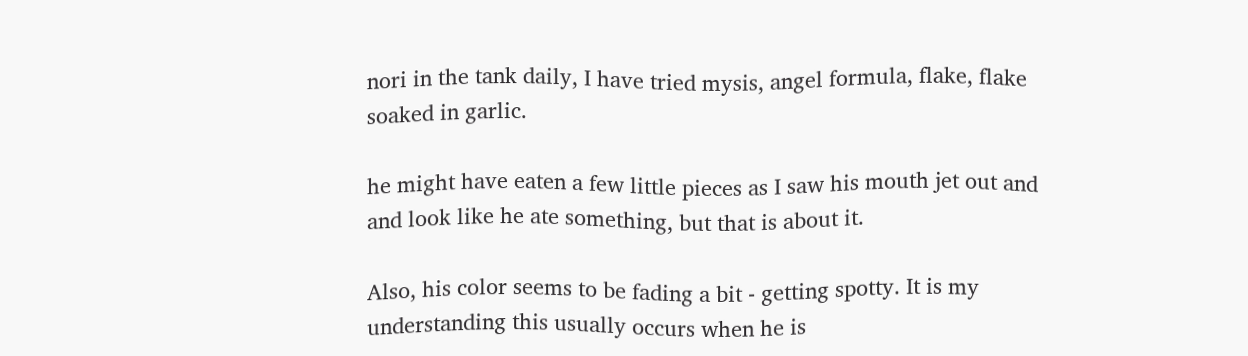nori in the tank daily, I have tried mysis, angel formula, flake, flake soaked in garlic.

he might have eaten a few little pieces as I saw his mouth jet out and and look like he ate something, but that is about it.

Also, his color seems to be fading a bit - getting spotty. It is my understanding this usually occurs when he is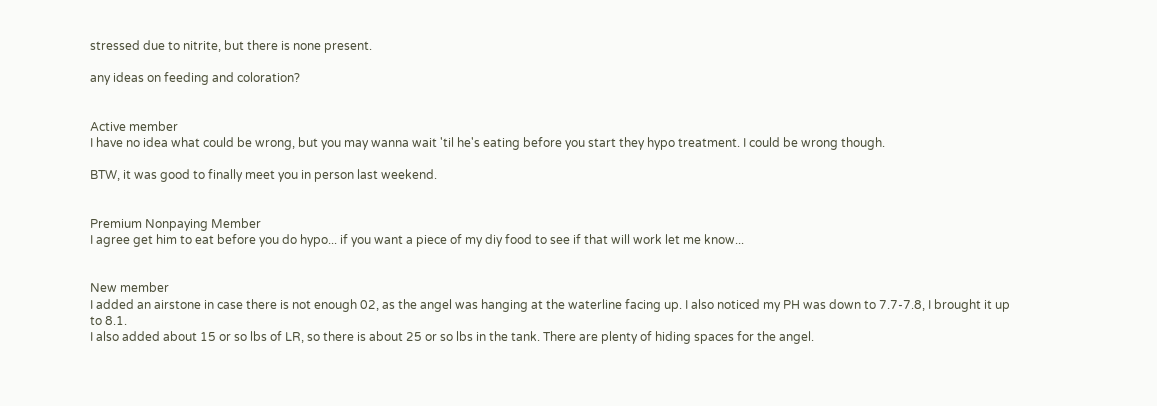stressed due to nitrite, but there is none present.

any ideas on feeding and coloration?


Active member
I have no idea what could be wrong, but you may wanna wait 'til he's eating before you start they hypo treatment. I could be wrong though.

BTW, it was good to finally meet you in person last weekend.


Premium Nonpaying Member
I agree get him to eat before you do hypo... if you want a piece of my diy food to see if that will work let me know...


New member
I added an airstone in case there is not enough 02, as the angel was hanging at the waterline facing up. I also noticed my PH was down to 7.7-7.8, I brought it up to 8.1.
I also added about 15 or so lbs of LR, so there is about 25 or so lbs in the tank. There are plenty of hiding spaces for the angel.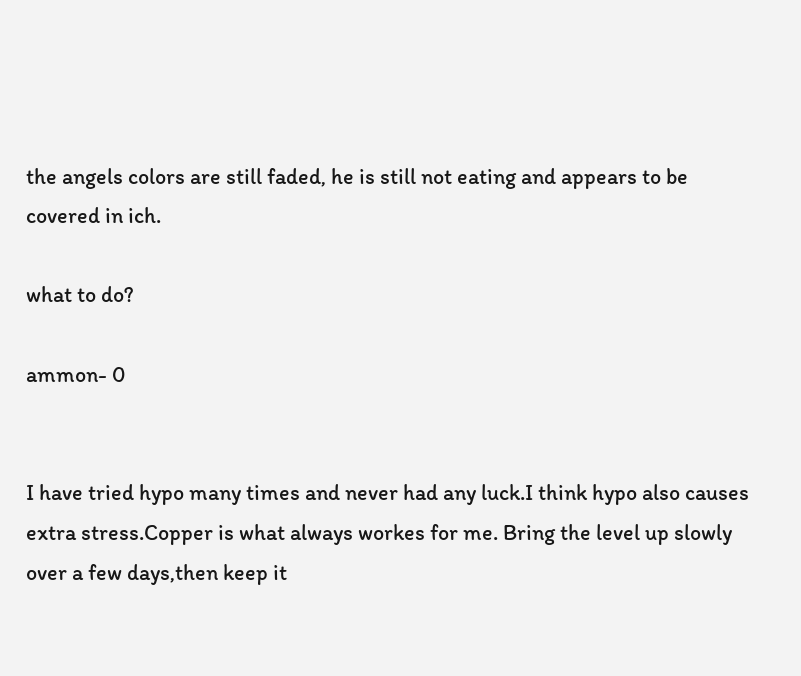the angels colors are still faded, he is still not eating and appears to be covered in ich.

what to do?

ammon- 0


I have tried hypo many times and never had any luck.I think hypo also causes extra stress.Copper is what always workes for me. Bring the level up slowly over a few days,then keep it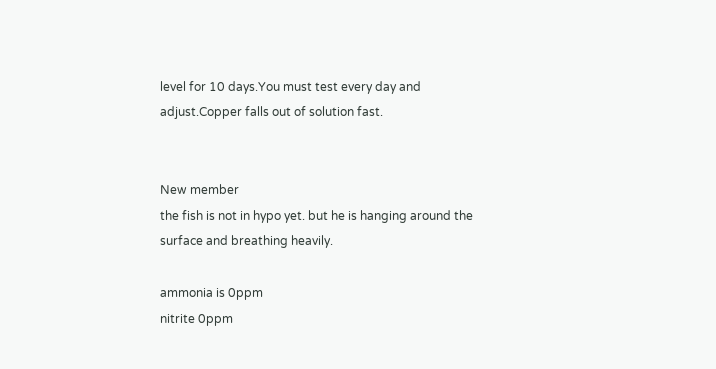level for 10 days.You must test every day and adjust.Copper falls out of solution fast.


New member
the fish is not in hypo yet. but he is hanging around the surface and breathing heavily.

ammonia is 0ppm
nitrite 0ppm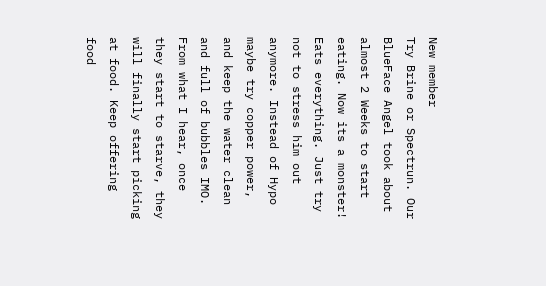New member
Try Brine or Spectrun. Our BlueFace Angel took about almost 2 Weeks to start eating. Now its a monster! Eats everything. Just try not to stress him out anymore. Instead of Hypo maybe try copper power, and keep the water clean and full of bubbles IMO. From what I hear, once they start to starve, they will finally start picking at food. Keep offering food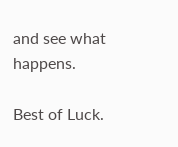and see what happens.

Best of Luck.